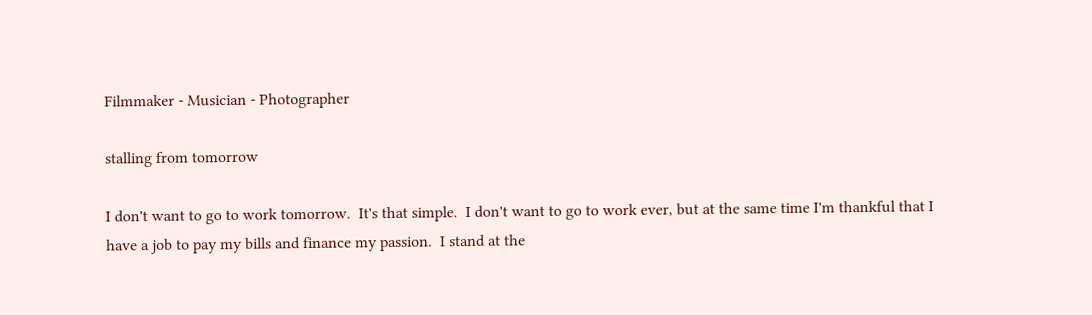Filmmaker - Musician - Photographer

stalling from tomorrow

I don't want to go to work tomorrow.  It's that simple.  I don't want to go to work ever, but at the same time I'm thankful that I have a job to pay my bills and finance my passion.  I stand at the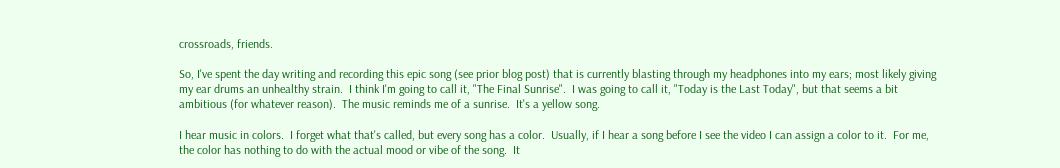crossroads, friends.

So, I've spent the day writing and recording this epic song (see prior blog post) that is currently blasting through my headphones into my ears; most likely giving my ear drums an unhealthy strain.  I think I'm going to call it, "The Final Sunrise".  I was going to call it, "Today is the Last Today", but that seems a bit ambitious (for whatever reason).  The music reminds me of a sunrise.  It's a yellow song.

I hear music in colors.  I forget what that's called, but every song has a color.  Usually, if I hear a song before I see the video I can assign a color to it.  For me, the color has nothing to do with the actual mood or vibe of the song.  It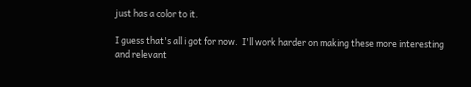just has a color to it.

I guess that's all i got for now.  I'll work harder on making these more interesting and relevant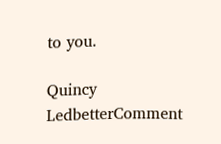to you.

Quincy LedbetterComment